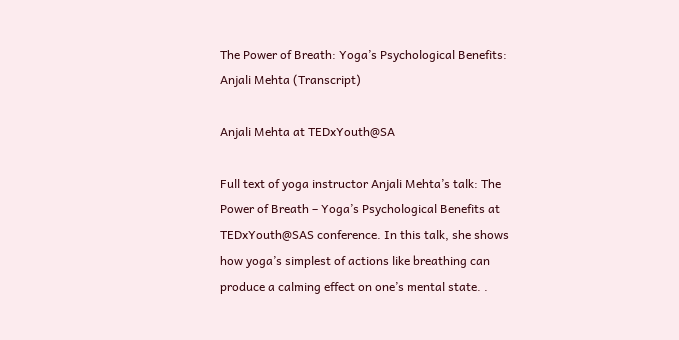The Power of Breath: Yoga’s Psychological Benefits: Anjali Mehta (Transcript)

Anjali Mehta at TEDxYouth@SA

Full text of yoga instructor Anjali Mehta’s talk: The Power of Breath – Yoga’s Psychological Benefits at TEDxYouth@SAS conference. In this talk, she shows how yoga’s simplest of actions like breathing can produce a calming effect on one’s mental state. .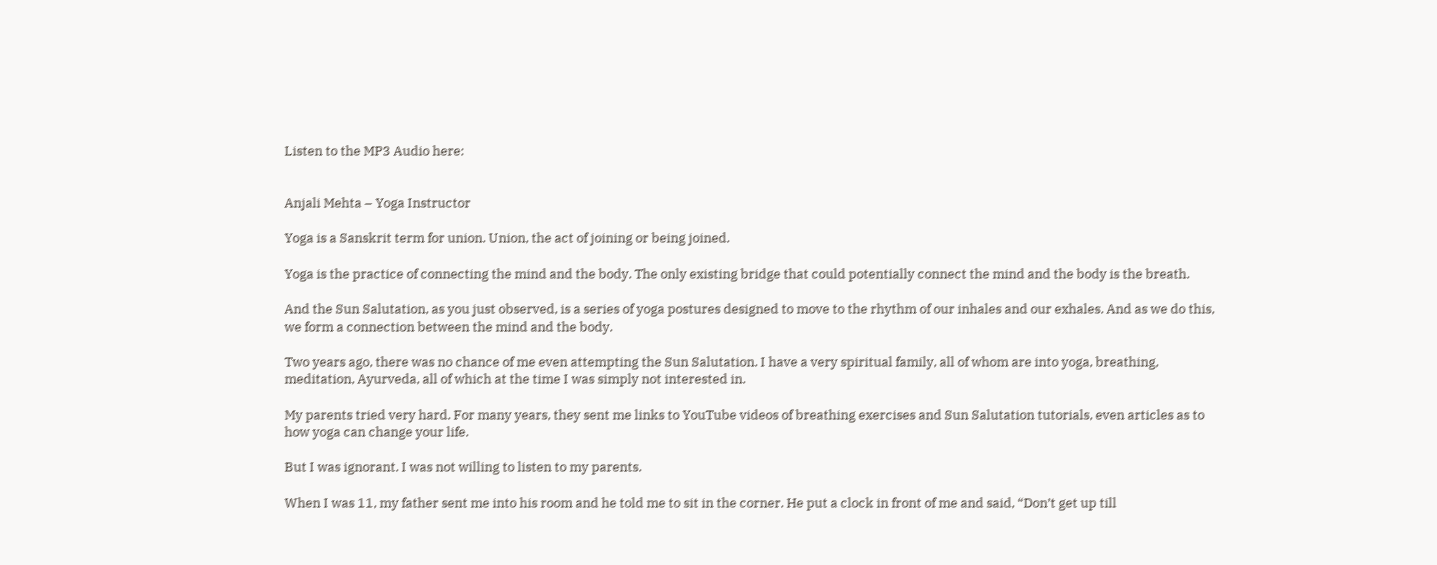Listen to the MP3 Audio here:


Anjali Mehta – Yoga Instructor

Yoga is a Sanskrit term for union. Union, the act of joining or being joined.

Yoga is the practice of connecting the mind and the body. The only existing bridge that could potentially connect the mind and the body is the breath.

And the Sun Salutation, as you just observed, is a series of yoga postures designed to move to the rhythm of our inhales and our exhales. And as we do this, we form a connection between the mind and the body.

Two years ago, there was no chance of me even attempting the Sun Salutation. I have a very spiritual family, all of whom are into yoga, breathing, meditation, Ayurveda, all of which at the time I was simply not interested in.

My parents tried very hard. For many years, they sent me links to YouTube videos of breathing exercises and Sun Salutation tutorials, even articles as to how yoga can change your life.

But I was ignorant. I was not willing to listen to my parents.

When I was 11, my father sent me into his room and he told me to sit in the corner. He put a clock in front of me and said, “Don’t get up till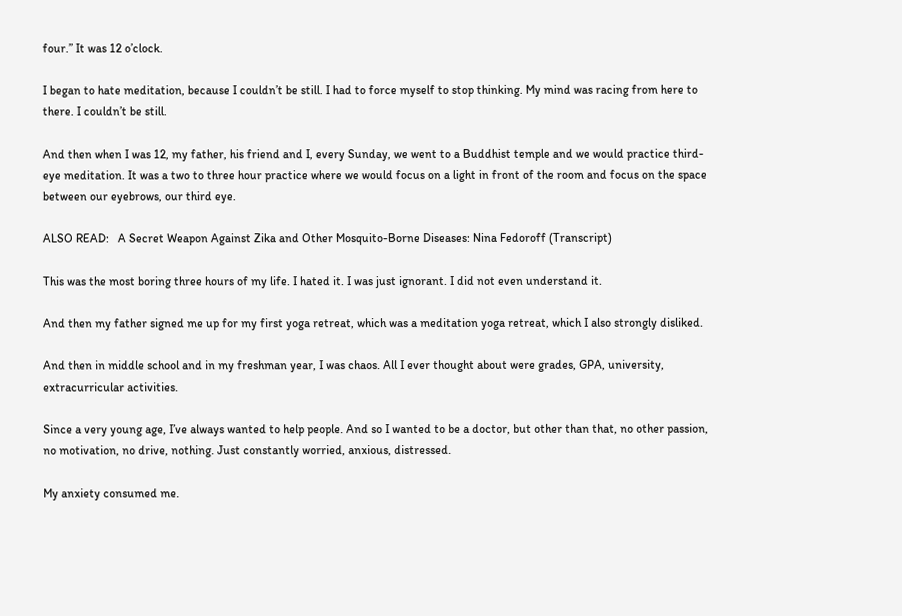four.” It was 12 o’clock.

I began to hate meditation, because I couldn’t be still. I had to force myself to stop thinking. My mind was racing from here to there. I couldn’t be still.

And then when I was 12, my father, his friend and I, every Sunday, we went to a Buddhist temple and we would practice third-eye meditation. It was a two to three hour practice where we would focus on a light in front of the room and focus on the space between our eyebrows, our third eye.

ALSO READ:   A Secret Weapon Against Zika and Other Mosquito-Borne Diseases: Nina Fedoroff (Transcript)

This was the most boring three hours of my life. I hated it. I was just ignorant. I did not even understand it.

And then my father signed me up for my first yoga retreat, which was a meditation yoga retreat, which I also strongly disliked.

And then in middle school and in my freshman year, I was chaos. All I ever thought about were grades, GPA, university, extracurricular activities.

Since a very young age, I’ve always wanted to help people. And so I wanted to be a doctor, but other than that, no other passion, no motivation, no drive, nothing. Just constantly worried, anxious, distressed.

My anxiety consumed me.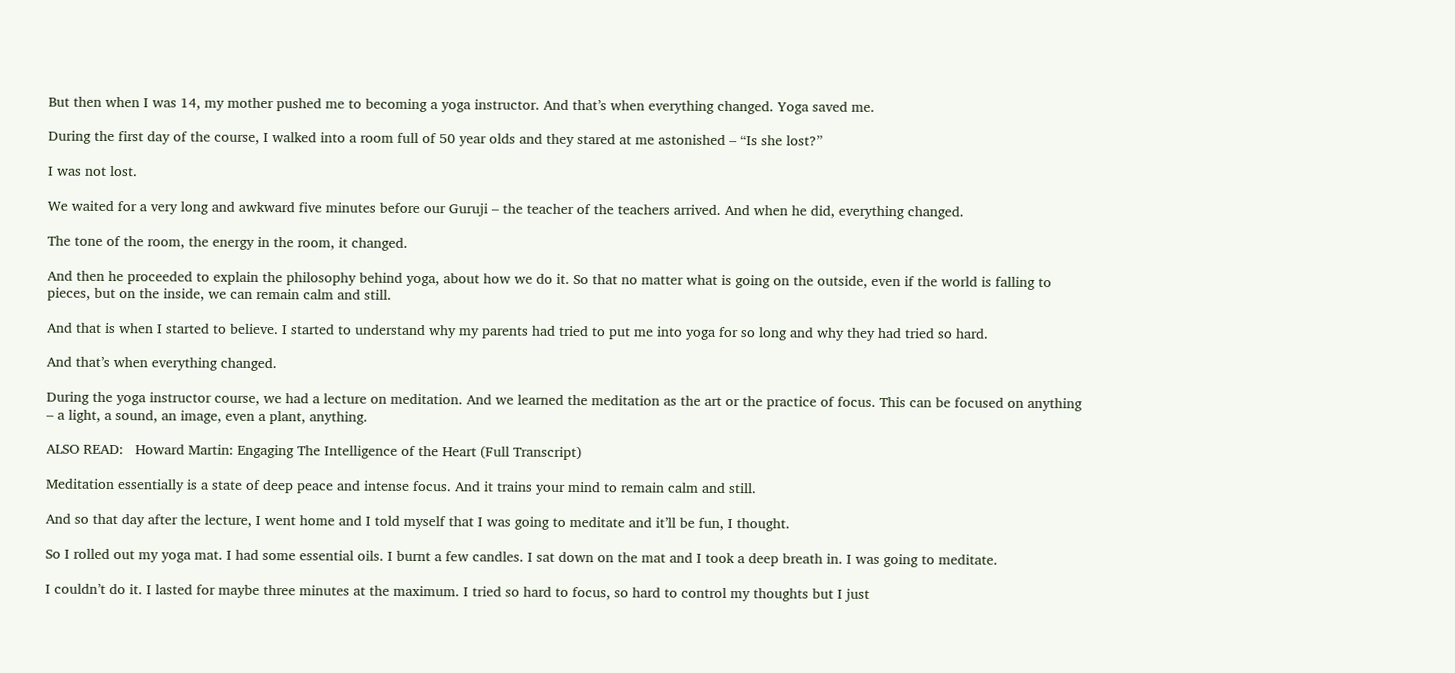But then when I was 14, my mother pushed me to becoming a yoga instructor. And that’s when everything changed. Yoga saved me.

During the first day of the course, I walked into a room full of 50 year olds and they stared at me astonished – “Is she lost?”

I was not lost.

We waited for a very long and awkward five minutes before our Guruji – the teacher of the teachers arrived. And when he did, everything changed.

The tone of the room, the energy in the room, it changed.

And then he proceeded to explain the philosophy behind yoga, about how we do it. So that no matter what is going on the outside, even if the world is falling to pieces, but on the inside, we can remain calm and still.

And that is when I started to believe. I started to understand why my parents had tried to put me into yoga for so long and why they had tried so hard.

And that’s when everything changed.

During the yoga instructor course, we had a lecture on meditation. And we learned the meditation as the art or the practice of focus. This can be focused on anything – a light, a sound, an image, even a plant, anything.

ALSO READ:   Howard Martin: Engaging The Intelligence of the Heart (Full Transcript)

Meditation essentially is a state of deep peace and intense focus. And it trains your mind to remain calm and still.

And so that day after the lecture, I went home and I told myself that I was going to meditate and it’ll be fun, I thought.

So I rolled out my yoga mat. I had some essential oils. I burnt a few candles. I sat down on the mat and I took a deep breath in. I was going to meditate.

I couldn’t do it. I lasted for maybe three minutes at the maximum. I tried so hard to focus, so hard to control my thoughts but I just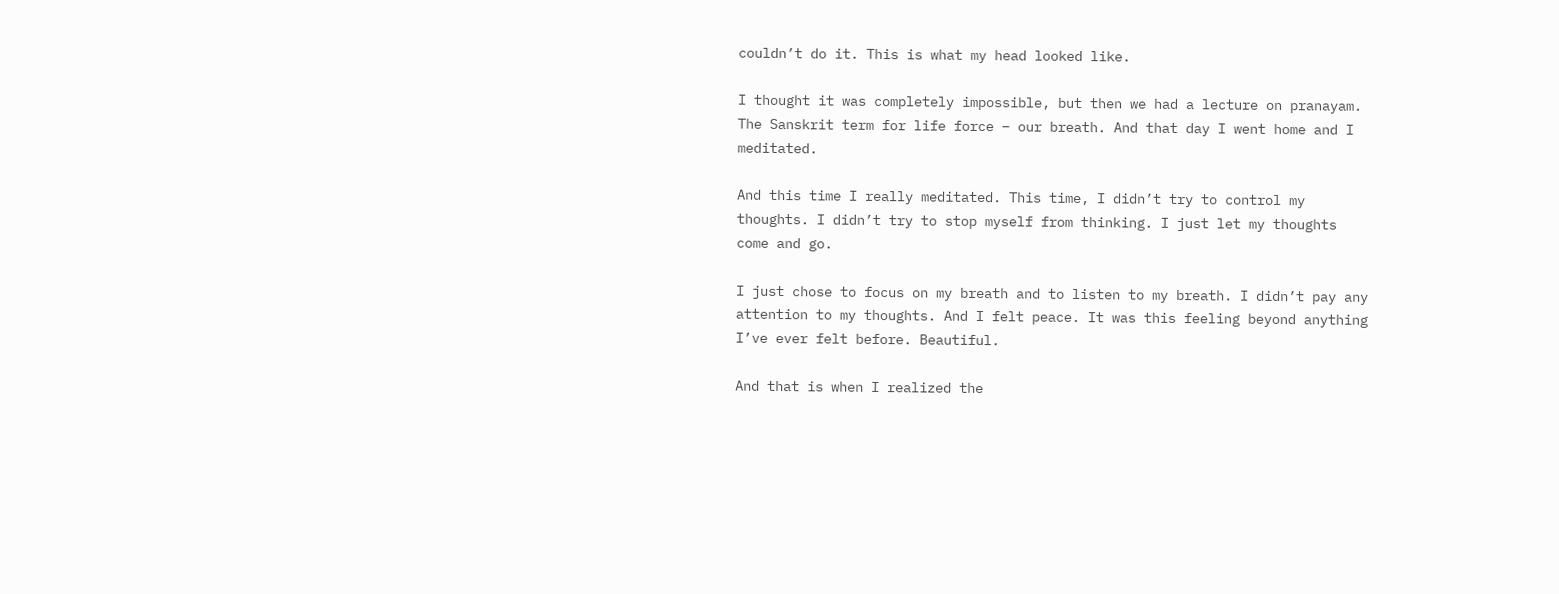couldn’t do it. This is what my head looked like.

I thought it was completely impossible, but then we had a lecture on pranayam. The Sanskrit term for life force – our breath. And that day I went home and I meditated.

And this time I really meditated. This time, I didn’t try to control my thoughts. I didn’t try to stop myself from thinking. I just let my thoughts come and go.

I just chose to focus on my breath and to listen to my breath. I didn’t pay any attention to my thoughts. And I felt peace. It was this feeling beyond anything I’ve ever felt before. Beautiful.

And that is when I realized the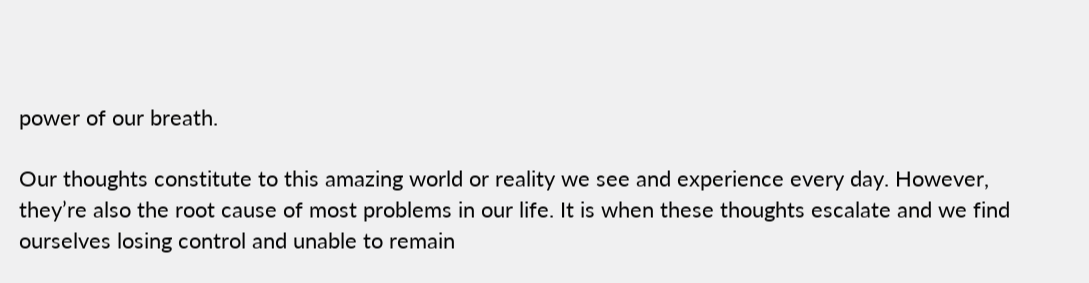power of our breath.

Our thoughts constitute to this amazing world or reality we see and experience every day. However, they’re also the root cause of most problems in our life. It is when these thoughts escalate and we find ourselves losing control and unable to remain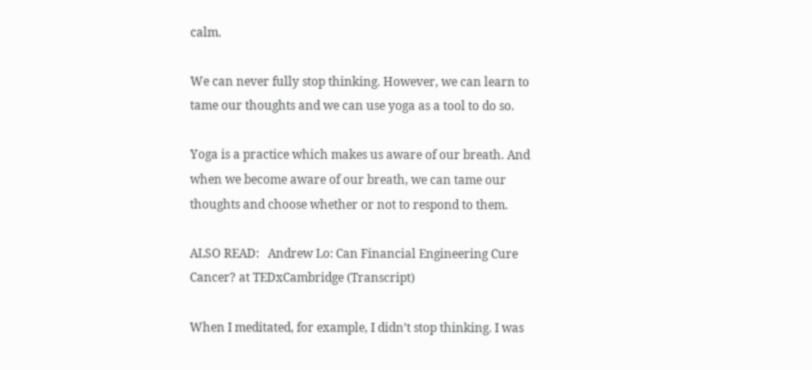calm.

We can never fully stop thinking. However, we can learn to tame our thoughts and we can use yoga as a tool to do so.

Yoga is a practice which makes us aware of our breath. And when we become aware of our breath, we can tame our thoughts and choose whether or not to respond to them.

ALSO READ:   Andrew Lo: Can Financial Engineering Cure Cancer? at TEDxCambridge (Transcript)

When I meditated, for example, I didn’t stop thinking. I was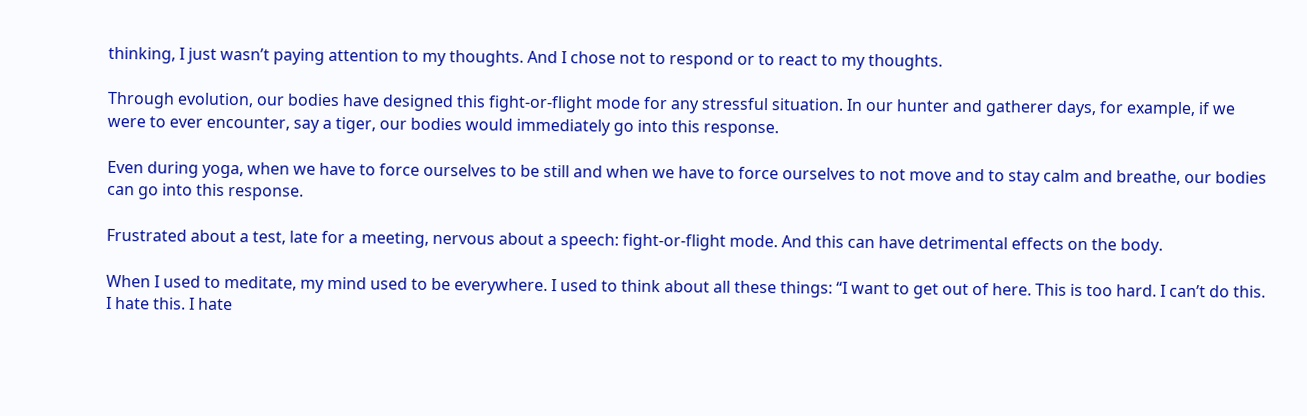thinking, I just wasn’t paying attention to my thoughts. And I chose not to respond or to react to my thoughts.

Through evolution, our bodies have designed this fight-or-flight mode for any stressful situation. In our hunter and gatherer days, for example, if we were to ever encounter, say a tiger, our bodies would immediately go into this response.

Even during yoga, when we have to force ourselves to be still and when we have to force ourselves to not move and to stay calm and breathe, our bodies can go into this response.

Frustrated about a test, late for a meeting, nervous about a speech: fight-or-flight mode. And this can have detrimental effects on the body.

When I used to meditate, my mind used to be everywhere. I used to think about all these things: “I want to get out of here. This is too hard. I can’t do this. I hate this. I hate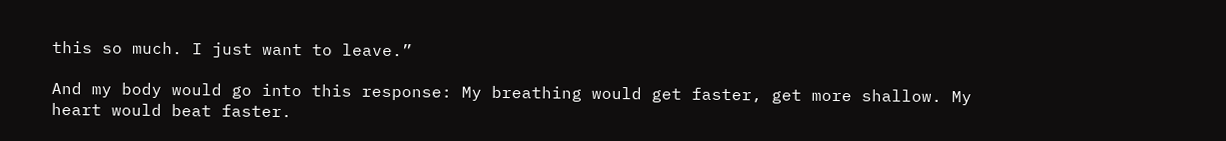this so much. I just want to leave.”

And my body would go into this response: My breathing would get faster, get more shallow. My heart would beat faster.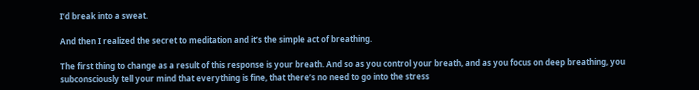I’d break into a sweat.

And then I realized the secret to meditation and it’s the simple act of breathing.

The first thing to change as a result of this response is your breath. And so as you control your breath, and as you focus on deep breathing, you subconsciously tell your mind that everything is fine, that there’s no need to go into the stress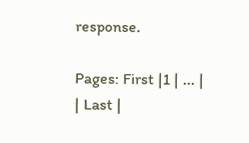response.

Pages: First |1 | ... | | Last |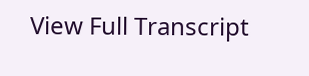View Full Transcript